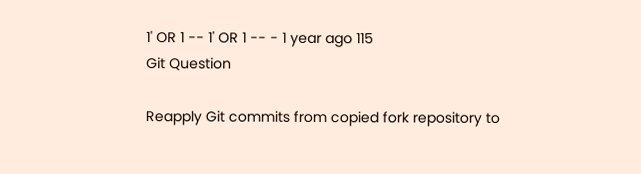1' OR 1 -- 1' OR 1 -- - 1 year ago 115
Git Question

Reapply Git commits from copied fork repository to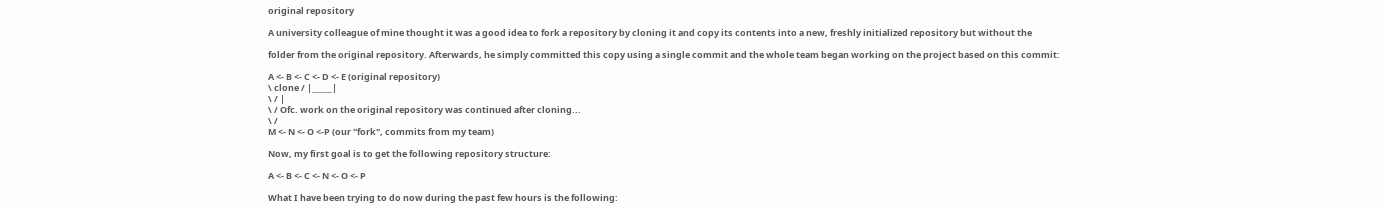original repository

A university colleague of mine thought it was a good idea to fork a repository by cloning it and copy its contents into a new, freshly initialized repository but without the

folder from the original repository. Afterwards, he simply committed this copy using a single commit and the whole team began working on the project based on this commit:

A <- B <- C <- D <- E (original repository)
\ clone / |_____|
\ / |
\ / Ofc. work on the original repository was continued after cloning...
\ /
M <- N <- O <-P (our "fork", commits from my team)

Now, my first goal is to get the following repository structure:

A <- B <- C <- N <- O <- P

What I have been trying to do now during the past few hours is the following: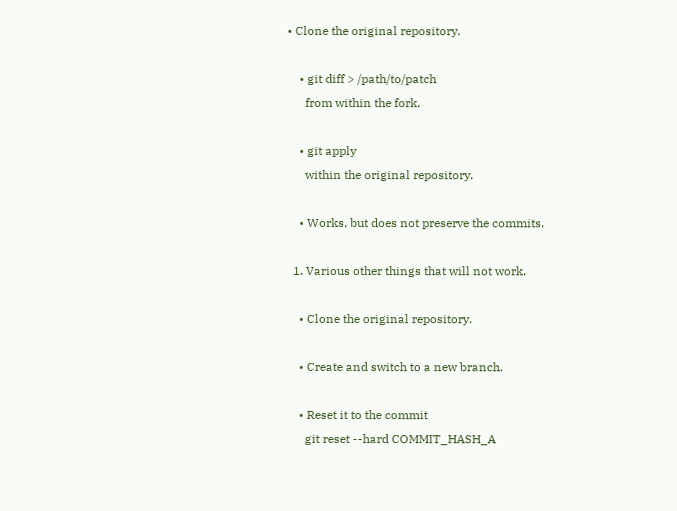• Clone the original repository.

    • git diff > /path/to/patch
      from within the fork.

    • git apply
      within the original repository.

    • Works, but does not preserve the commits.

  1. Various other things that will not work.

    • Clone the original repository.

    • Create and switch to a new branch.

    • Reset it to the commit
      git reset --hard COMMIT_HASH_A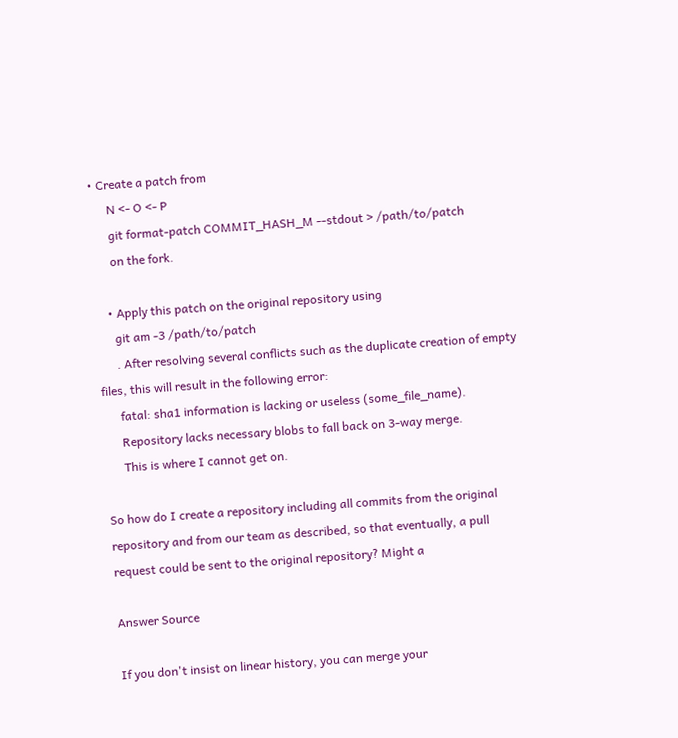• Create a patch from
      N <- O <- P
      git format-patch COMMIT_HASH_M --stdout > /path/to/patch
      on the fork.

    • Apply this patch on the original repository using
      git am -3 /path/to/patch
      . After resolving several conflicts such as the duplicate creation of empty files, this will result in the following error:
      fatal: sha1 information is lacking or useless (some_file_name).
      Repository lacks necessary blobs to fall back on 3-way merge.
      This is where I cannot get on.

So how do I create a repository including all commits from the original repository and from our team as described, so that eventually, a pull request could be sent to the original repository? Might a

Answer Source

If you don't insist on linear history, you can merge your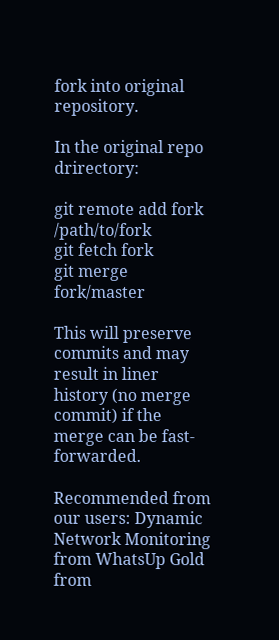fork into original repository.

In the original repo drirectory:

git remote add fork /path/to/fork
git fetch fork
git merge fork/master

This will preserve commits and may result in liner history (no merge commit) if the merge can be fast-forwarded.

Recommended from our users: Dynamic Network Monitoring from WhatsUp Gold from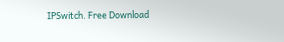IPSwitch. Free Download